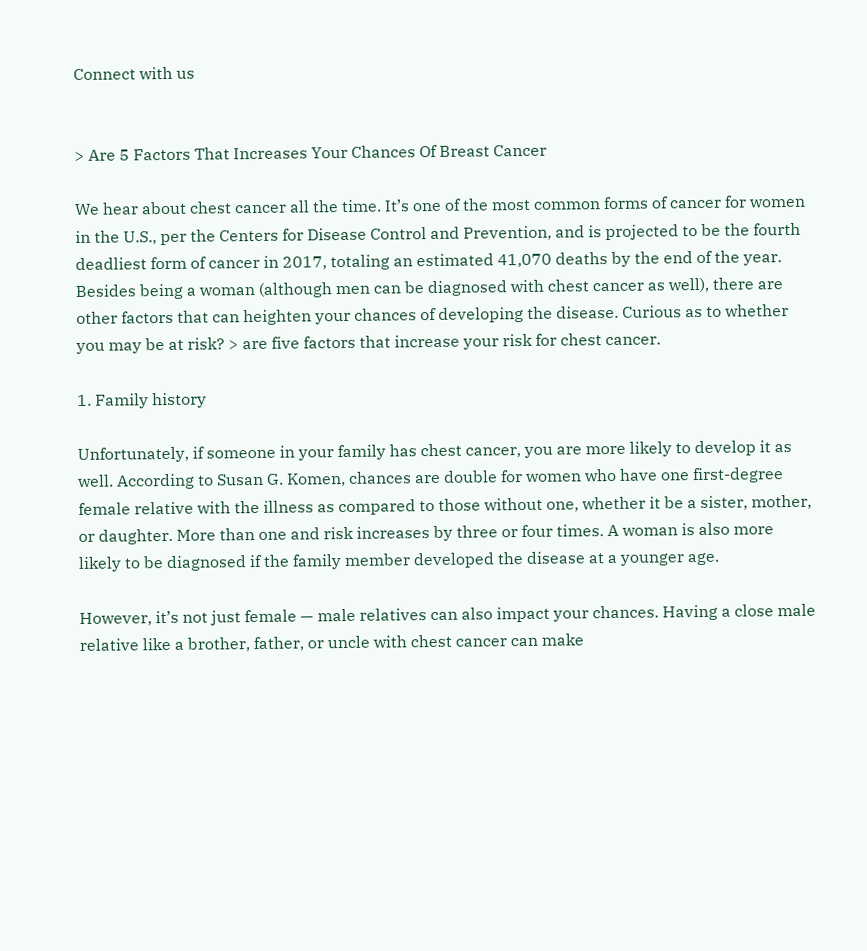Connect with us


> Are 5 Factors That Increases Your Chances Of Breast Cancer

We hear about chest cancer all the time. It’s one of the most common forms of cancer for women in the U.S., per the Centers for Disease Control and Prevention, and is projected to be the fourth deadliest form of cancer in 2017, totaling an estimated 41,070 deaths by the end of the year. Besides being a woman (although men can be diagnosed with chest cancer as well), there are other factors that can heighten your chances of developing the disease. Curious as to whether you may be at risk? > are five factors that increase your risk for chest cancer.

1. Family history

Unfortunately, if someone in your family has chest cancer, you are more likely to develop it as well. According to Susan G. Komen, chances are double for women who have one first-degree female relative with the illness as compared to those without one, whether it be a sister, mother, or daughter. More than one and risk increases by three or four times. A woman is also more likely to be diagnosed if the family member developed the disease at a younger age.

However, it’s not just female — male relatives can also impact your chances. Having a close male relative like a brother, father, or uncle with chest cancer can make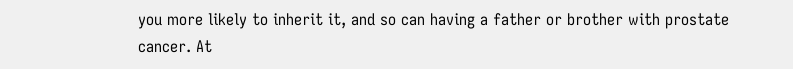you more likely to inherit it, and so can having a father or brother with prostate cancer. At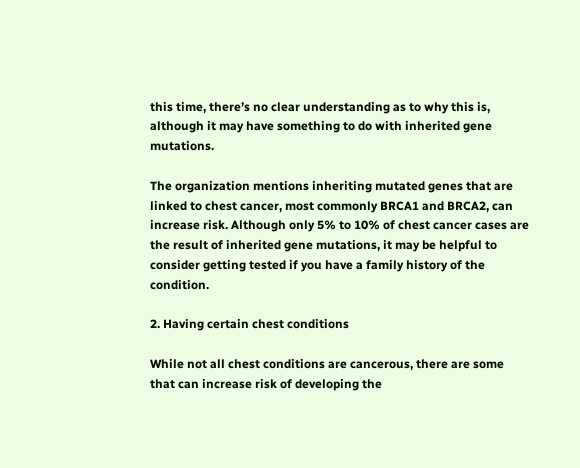this time, there’s no clear understanding as to why this is, although it may have something to do with inherited gene mutations.

The organization mentions inheriting mutated genes that are linked to chest cancer, most commonly BRCA1 and BRCA2, can increase risk. Although only 5% to 10% of chest cancer cases are the result of inherited gene mutations, it may be helpful to consider getting tested if you have a family history of the condition.

2. Having certain chest conditions

While not all chest conditions are cancerous, there are some that can increase risk of developing the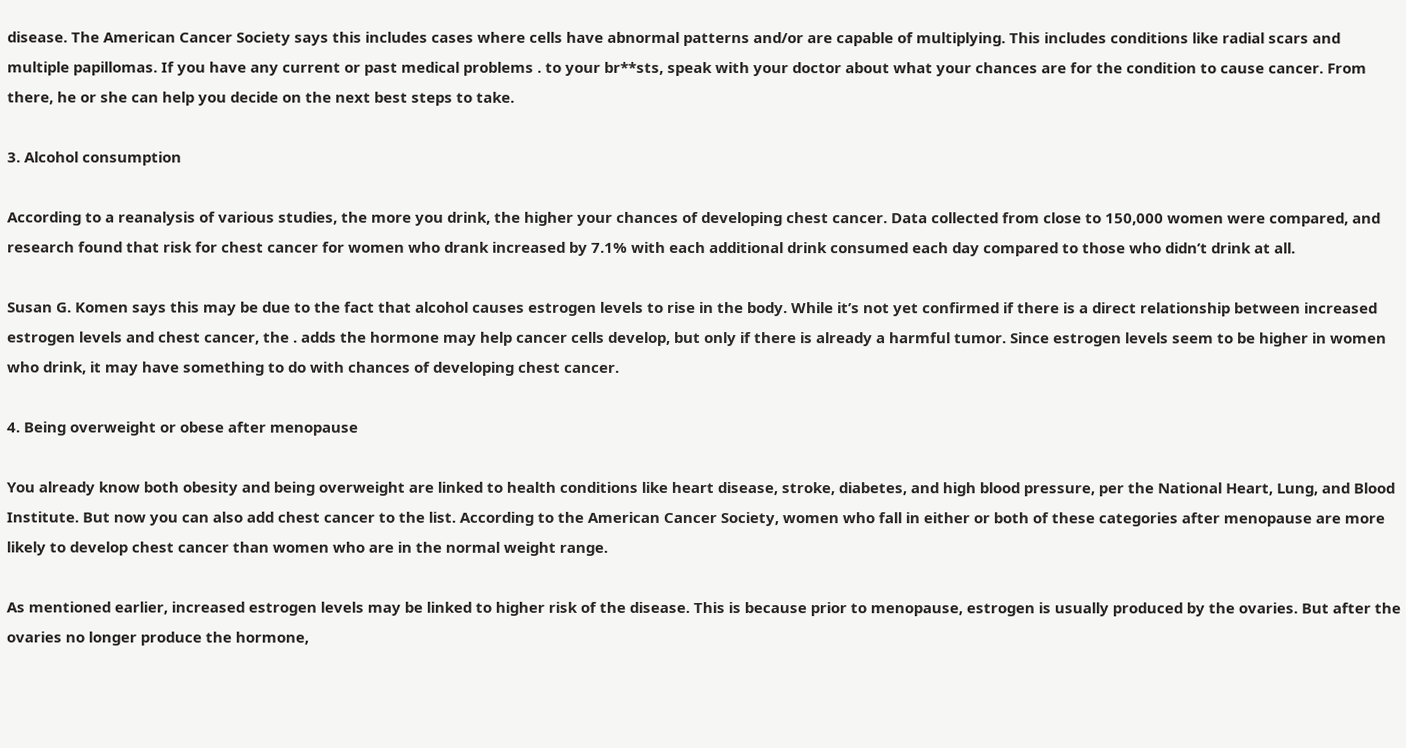disease. The American Cancer Society says this includes cases where cells have abnormal patterns and/or are capable of multiplying. This includes conditions like radial scars and multiple papillomas. If you have any current or past medical problems . to your br**sts, speak with your doctor about what your chances are for the condition to cause cancer. From there, he or she can help you decide on the next best steps to take.

3. Alcohol consumption

According to a reanalysis of various studies, the more you drink, the higher your chances of developing chest cancer. Data collected from close to 150,000 women were compared, and research found that risk for chest cancer for women who drank increased by 7.1% with each additional drink consumed each day compared to those who didn’t drink at all.

Susan G. Komen says this may be due to the fact that alcohol causes estrogen levels to rise in the body. While it’s not yet confirmed if there is a direct relationship between increased estrogen levels and chest cancer, the . adds the hormone may help cancer cells develop, but only if there is already a harmful tumor. Since estrogen levels seem to be higher in women who drink, it may have something to do with chances of developing chest cancer.

4. Being overweight or obese after menopause

You already know both obesity and being overweight are linked to health conditions like heart disease, stroke, diabetes, and high blood pressure, per the National Heart, Lung, and Blood Institute. But now you can also add chest cancer to the list. According to the American Cancer Society, women who fall in either or both of these categories after menopause are more likely to develop chest cancer than women who are in the normal weight range.

As mentioned earlier, increased estrogen levels may be linked to higher risk of the disease. This is because prior to menopause, estrogen is usually produced by the ovaries. But after the ovaries no longer produce the hormone,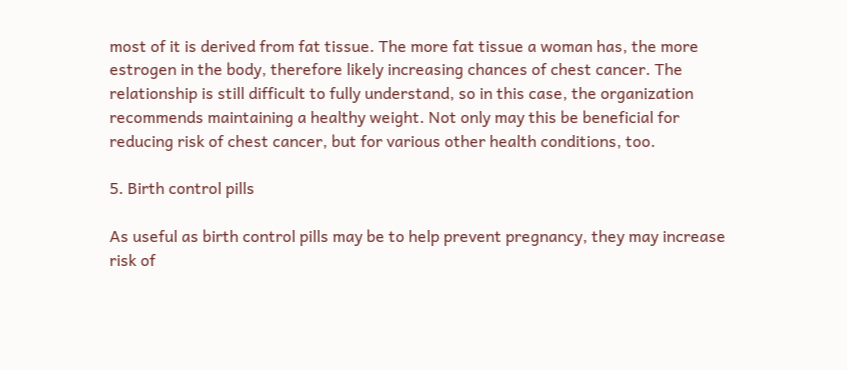most of it is derived from fat tissue. The more fat tissue a woman has, the more estrogen in the body, therefore likely increasing chances of chest cancer. The relationship is still difficult to fully understand, so in this case, the organization recommends maintaining a healthy weight. Not only may this be beneficial for reducing risk of chest cancer, but for various other health conditions, too.

5. Birth control pills

As useful as birth control pills may be to help prevent pregnancy, they may increase risk of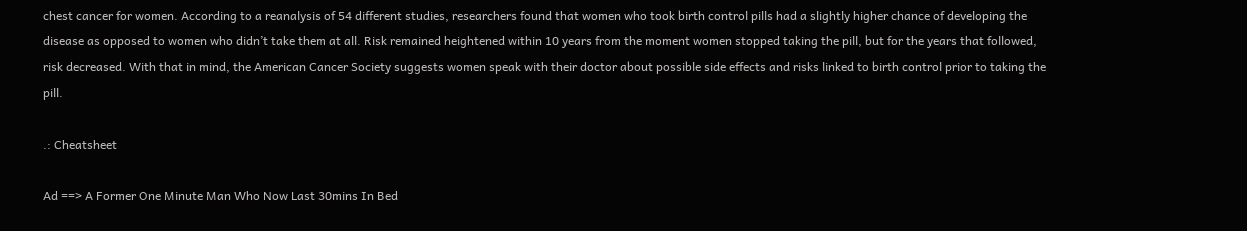chest cancer for women. According to a reanalysis of 54 different studies, researchers found that women who took birth control pills had a slightly higher chance of developing the disease as opposed to women who didn’t take them at all. Risk remained heightened within 10 years from the moment women stopped taking the pill, but for the years that followed, risk decreased. With that in mind, the American Cancer Society suggests women speak with their doctor about possible side effects and risks linked to birth control prior to taking the pill.

.: Cheatsheet

Ad ==> A Former One Minute Man Who Now Last 30mins In Bed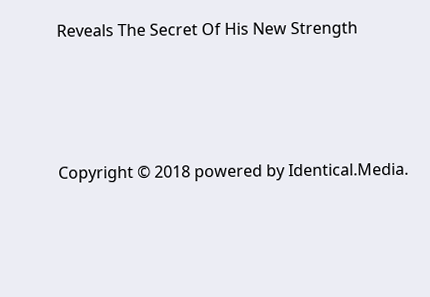Reveals The Secret Of His New Strength




Copyright © 2018 powered by Identical.Media.